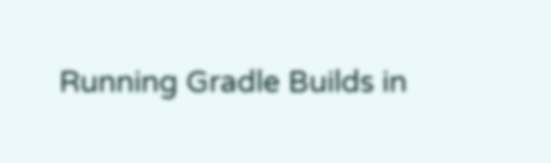Running Gradle Builds in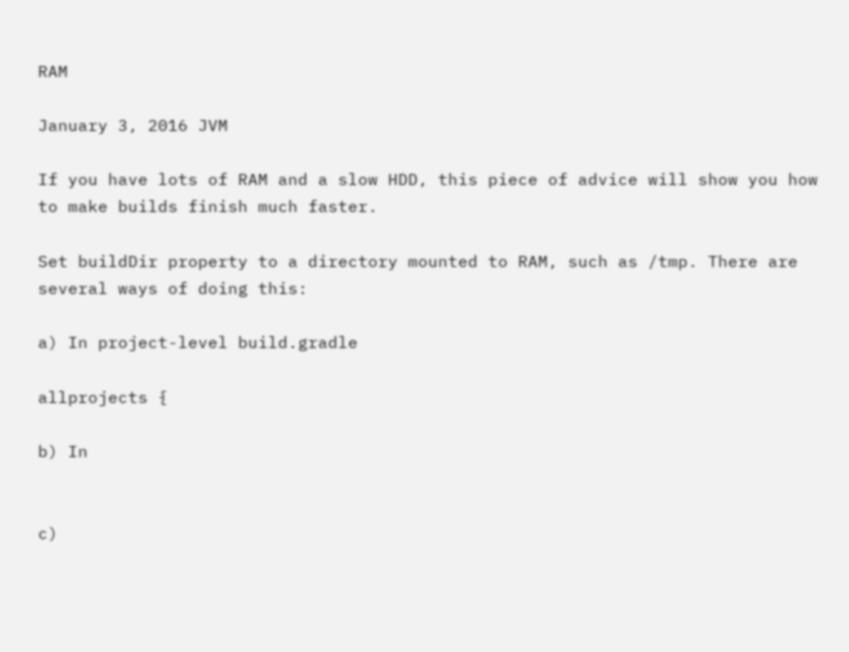RAM

January 3, 2016 JVM

If you have lots of RAM and a slow HDD, this piece of advice will show you how to make builds finish much faster.

Set buildDir property to a directory mounted to RAM, such as /tmp. There are several ways of doing this:

a) In project-level build.gradle

allprojects {

b) In


c)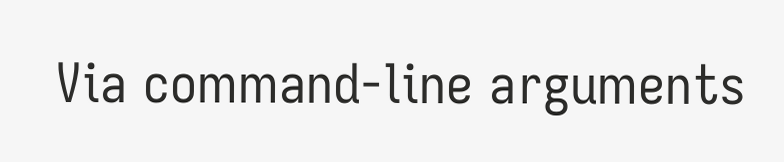Via command-line arguments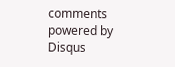comments powered by Disqus